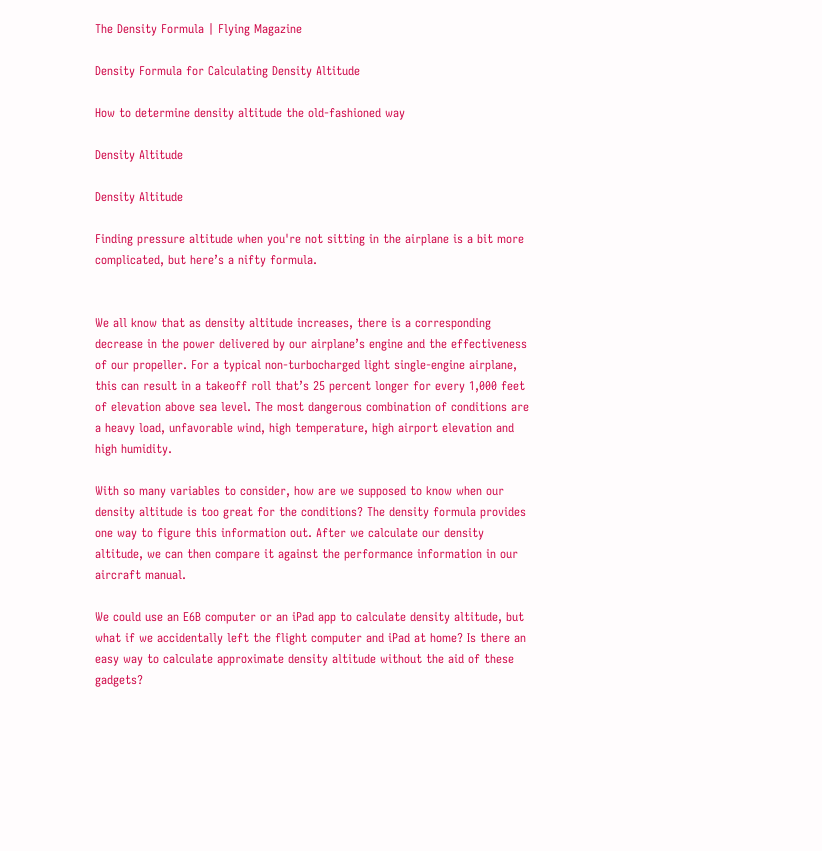The Density Formula | Flying Magazine

Density Formula for Calculating Density Altitude

How to determine density altitude the old-fashioned way

Density Altitude

Density Altitude

Finding pressure altitude when you're not sitting in the airplane is a bit more complicated, but here’s a nifty formula.


We all know that as density altitude increases, there is a corresponding decrease in the power delivered by our airplane’s engine and the effectiveness of our propeller. For a typical non-turbocharged light single-engine airplane, this can result in a takeoff roll that’s 25 percent longer for every 1,000 feet of elevation above sea level. The most dangerous combination of conditions are a heavy load, unfavorable wind, high temperature, high airport elevation and high humidity.

With so many variables to consider, how are we supposed to know when our density altitude is too great for the conditions? The density formula provides one way to figure this information out. After we calculate our density altitude, we can then compare it against the performance information in our aircraft manual.

We could use an E6B computer or an iPad app to calculate density altitude, but what if we accidentally left the flight computer and iPad at home? Is there an easy way to calculate approximate density altitude without the aid of these gadgets?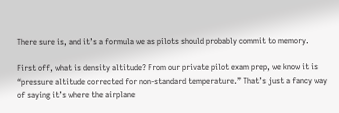There sure is, and it’s a formula we as pilots should probably commit to memory.

First off, what is density altitude? From our private pilot exam prep, we know it is “pressure altitude corrected for non-standard temperature.” That’s just a fancy way of saying it’s where the airplane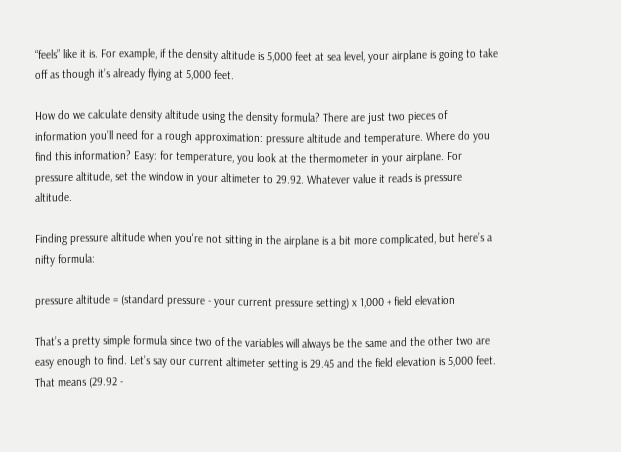“feels” like it is. For example, if the density altitude is 5,000 feet at sea level, your airplane is going to take off as though it’s already flying at 5,000 feet.

How do we calculate density altitude using the density formula? There are just two pieces of information you’ll need for a rough approximation: pressure altitude and temperature. Where do you find this information? Easy: for temperature, you look at the thermometer in your airplane. For pressure altitude, set the window in your altimeter to 29.92. Whatever value it reads is pressure altitude.

Finding pressure altitude when you're not sitting in the airplane is a bit more complicated, but here’s a nifty formula:

pressure altitude = (standard pressure - your current pressure setting) x 1,000 + field elevation

That’s a pretty simple formula since two of the variables will always be the same and the other two are easy enough to find. Let’s say our current altimeter setting is 29.45 and the field elevation is 5,000 feet. That means (29.92 -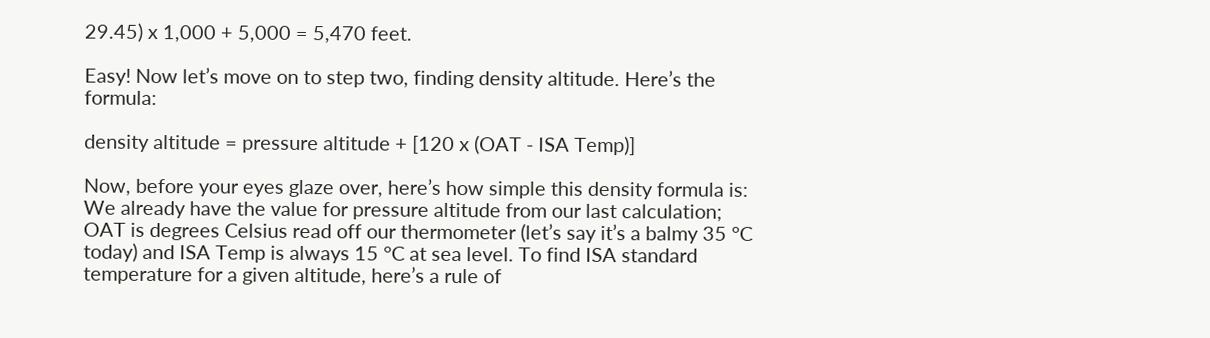29.45) x 1,000 + 5,000 = 5,470 feet.

Easy! Now let’s move on to step two, finding density altitude. Here’s the formula:

density altitude = pressure altitude + [120 x (OAT - ISA Temp)]

Now, before your eyes glaze over, here’s how simple this density formula is: We already have the value for pressure altitude from our last calculation; OAT is degrees Celsius read off our thermometer (let’s say it’s a balmy 35 °C today) and ISA Temp is always 15 °C at sea level. To find ISA standard temperature for a given altitude, here’s a rule of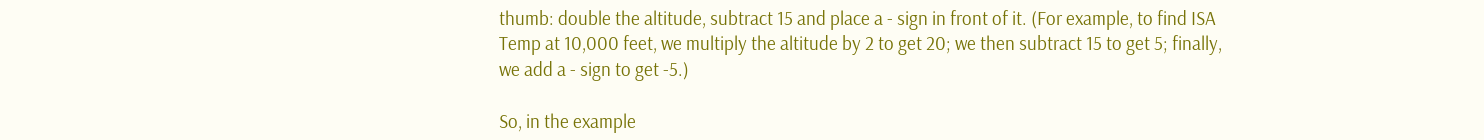thumb: double the altitude, subtract 15 and place a - sign in front of it. (For example, to find ISA Temp at 10,000 feet, we multiply the altitude by 2 to get 20; we then subtract 15 to get 5; finally, we add a - sign to get -5.)

So, in the example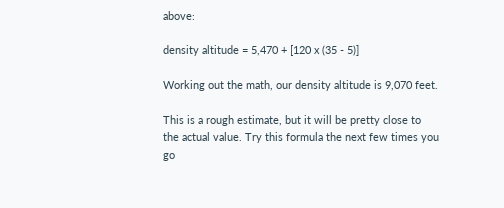above:

density altitude = 5,470 + [120 x (35 - 5)]

Working out the math, our density altitude is 9,070 feet.

This is a rough estimate, but it will be pretty close to the actual value. Try this formula the next few times you go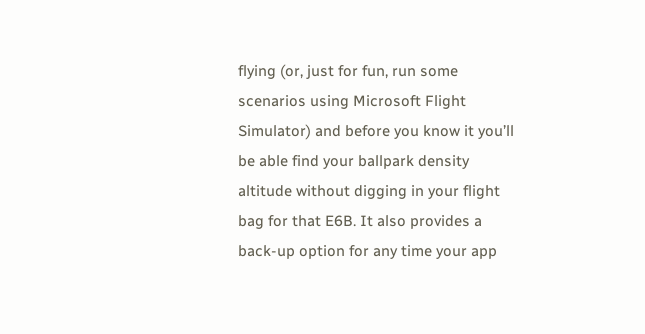flying (or, just for fun, run some scenarios using Microsoft Flight Simulator) and before you know it you’ll be able find your ballpark density altitude without digging in your flight bag for that E6B. It also provides a back-up option for any time your app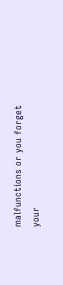malfunctions or you forget your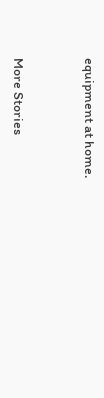equipment at home.


More Stories